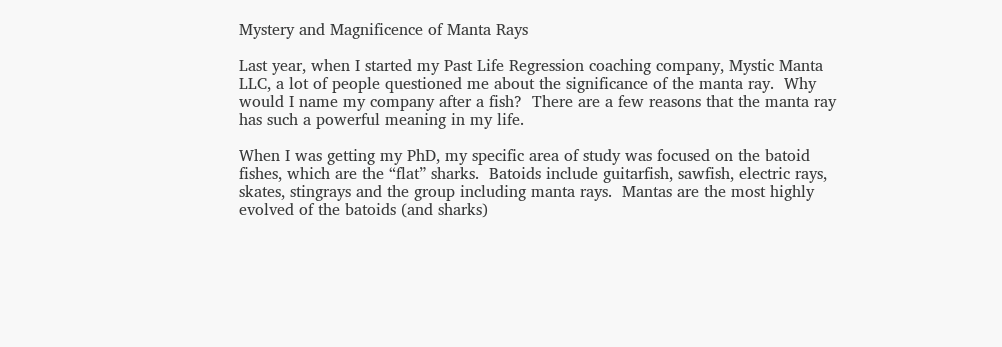Mystery and Magnificence of Manta Rays

Last year, when I started my Past Life Regression coaching company, Mystic Manta LLC, a lot of people questioned me about the significance of the manta ray.  Why would I name my company after a fish?  There are a few reasons that the manta ray has such a powerful meaning in my life.

When I was getting my PhD, my specific area of study was focused on the batoid fishes, which are the “flat” sharks.  Batoids include guitarfish, sawfish, electric rays, skates, stingrays and the group including manta rays.  Mantas are the most highly evolved of the batoids (and sharks)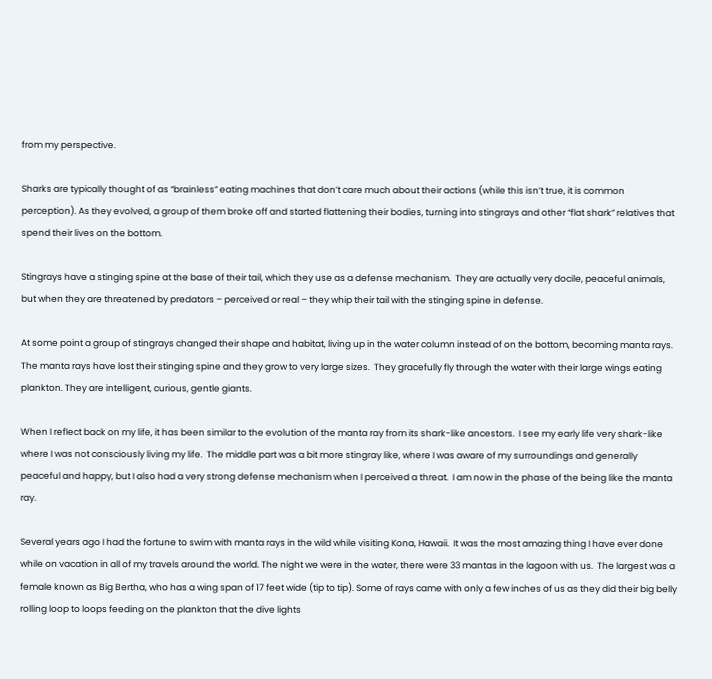from my perspective.

Sharks are typically thought of as “brainless” eating machines that don’t care much about their actions (while this isn’t true, it is common perception). As they evolved, a group of them broke off and started flattening their bodies, turning into stingrays and other “flat shark” relatives that spend their lives on the bottom.

Stingrays have a stinging spine at the base of their tail, which they use as a defense mechanism.  They are actually very docile, peaceful animals, but when they are threatened by predators – perceived or real – they whip their tail with the stinging spine in defense.

At some point a group of stingrays changed their shape and habitat, living up in the water column instead of on the bottom, becoming manta rays. The manta rays have lost their stinging spine and they grow to very large sizes.  They gracefully fly through the water with their large wings eating plankton. They are intelligent, curious, gentle giants.

When I reflect back on my life, it has been similar to the evolution of the manta ray from its shark-like ancestors.  I see my early life very shark-like where I was not consciously living my life.  The middle part was a bit more stingray like, where I was aware of my surroundings and generally peaceful and happy, but I also had a very strong defense mechanism when I perceived a threat.  I am now in the phase of the being like the manta ray.

Several years ago I had the fortune to swim with manta rays in the wild while visiting Kona, Hawaii.  It was the most amazing thing I have ever done while on vacation in all of my travels around the world. The night we were in the water, there were 33 mantas in the lagoon with us.  The largest was a female known as Big Bertha, who has a wing span of 17 feet wide (tip to tip). Some of rays came with only a few inches of us as they did their big belly rolling loop to loops feeding on the plankton that the dive lights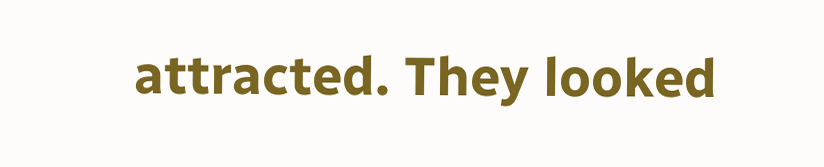attracted. They looked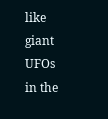like giant UFOs in the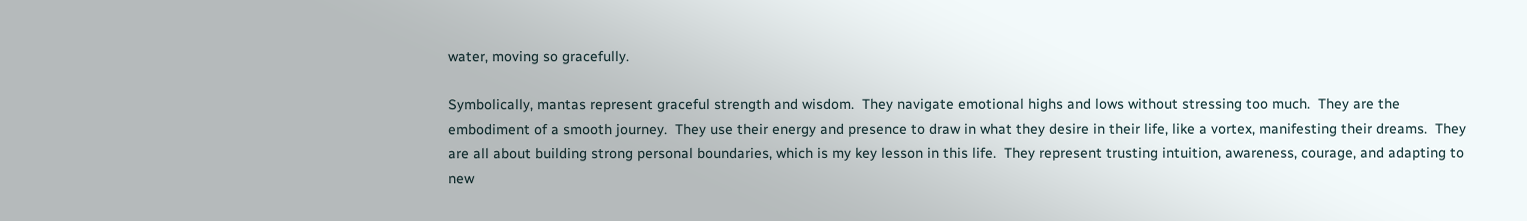water, moving so gracefully.

Symbolically, mantas represent graceful strength and wisdom.  They navigate emotional highs and lows without stressing too much.  They are the embodiment of a smooth journey.  They use their energy and presence to draw in what they desire in their life, like a vortex, manifesting their dreams.  They are all about building strong personal boundaries, which is my key lesson in this life.  They represent trusting intuition, awareness, courage, and adapting to new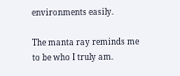environments easily.

The manta ray reminds me to be who I truly am.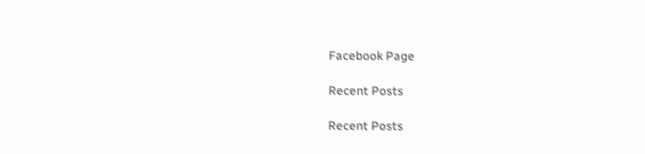Facebook Page

Recent Posts

Recent Posts